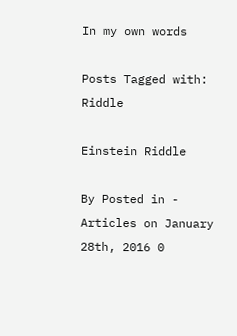In my own words

Posts Tagged with: Riddle

Einstein Riddle

By Posted in - Articles on January 28th, 2016 0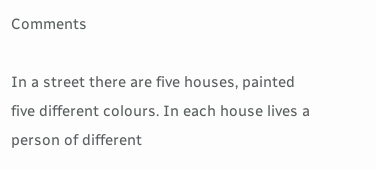Comments

In a street there are five houses, painted five different colours. In each house lives a person of different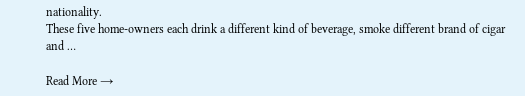nationality.
These five home-owners each drink a different kind of beverage, smoke different brand of cigar and …

Read More →